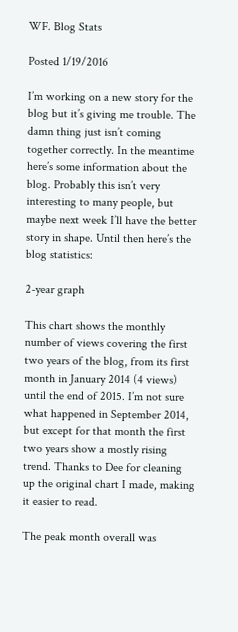WF. Blog Stats

Posted 1/19/2016

I’m working on a new story for the blog but it’s giving me trouble. The damn thing just isn’t coming together correctly. In the meantime here’s some information about the blog. Probably this isn’t very interesting to many people, but maybe next week I’ll have the better story in shape. Until then here’s the blog statistics:

2-year graph

This chart shows the monthly number of views covering the first two years of the blog, from its first month in January 2014 (4 views) until the end of 2015. I’m not sure what happened in September 2014, but except for that month the first two years show a mostly rising trend. Thanks to Dee for cleaning up the original chart I made, making it easier to read.

The peak month overall was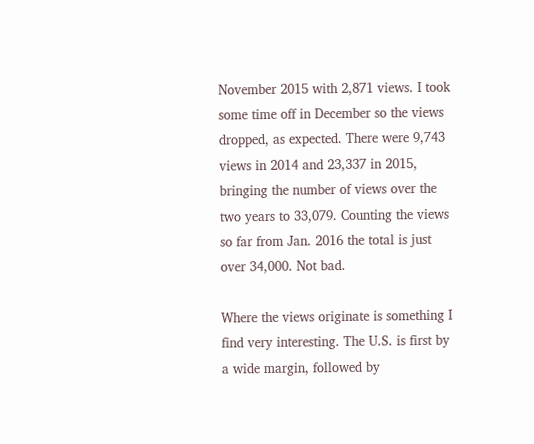November 2015 with 2,871 views. I took some time off in December so the views dropped, as expected. There were 9,743 views in 2014 and 23,337 in 2015, bringing the number of views over the two years to 33,079. Counting the views so far from Jan. 2016 the total is just over 34,000. Not bad.

Where the views originate is something I find very interesting. The U.S. is first by a wide margin, followed by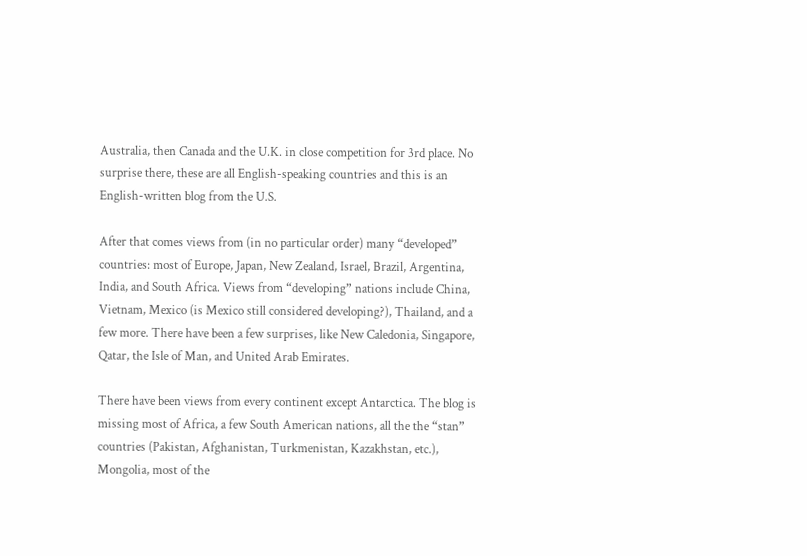Australia, then Canada and the U.K. in close competition for 3rd place. No surprise there, these are all English-speaking countries and this is an English-written blog from the U.S.

After that comes views from (in no particular order) many “developed” countries: most of Europe, Japan, New Zealand, Israel, Brazil, Argentina, India, and South Africa. Views from “developing” nations include China, Vietnam, Mexico (is Mexico still considered developing?), Thailand, and a few more. There have been a few surprises, like New Caledonia, Singapore, Qatar, the Isle of Man, and United Arab Emirates.

There have been views from every continent except Antarctica. The blog is missing most of Africa, a few South American nations, all the the “stan” countries (Pakistan, Afghanistan, Turkmenistan, Kazakhstan, etc.), Mongolia, most of the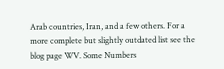Arab countries, Iran, and a few others. For a more complete but slightly outdated list see the blog page WV. Some Numbers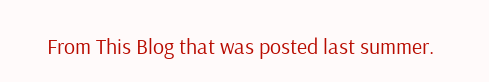From This Blog that was posted last summer.